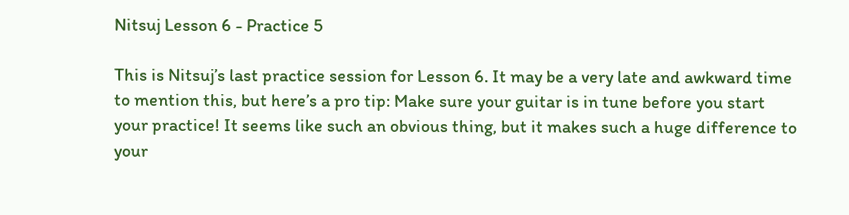Nitsuj Lesson 6 - Practice 5

This is Nitsuj’s last practice session for Lesson 6. It may be a very late and awkward time to mention this, but here’s a pro tip: Make sure your guitar is in tune before you start your practice! It seems like such an obvious thing, but it makes such a huge difference to your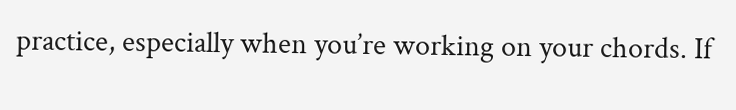practice, especially when you’re working on your chords. If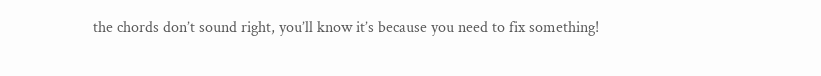the chords don’t sound right, you’ll know it’s because you need to fix something!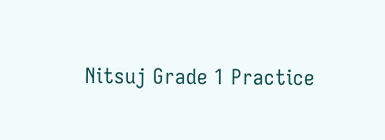Nitsuj Grade 1 Practice